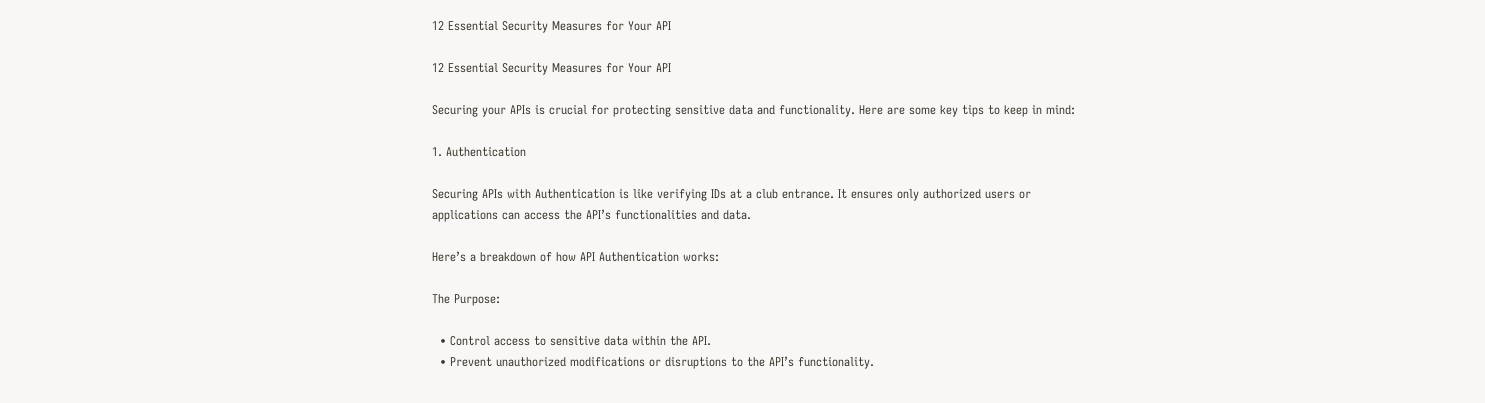12 Essential Security Measures for Your API

12 Essential Security Measures for Your API

Securing your APIs is crucial for protecting sensitive data and functionality. Here are some key tips to keep in mind:

1. Authentication

Securing APIs with Authentication is like verifying IDs at a club entrance. It ensures only authorized users or applications can access the API’s functionalities and data.

Here’s a breakdown of how API Authentication works:

The Purpose:

  • Control access to sensitive data within the API.
  • Prevent unauthorized modifications or disruptions to the API’s functionality.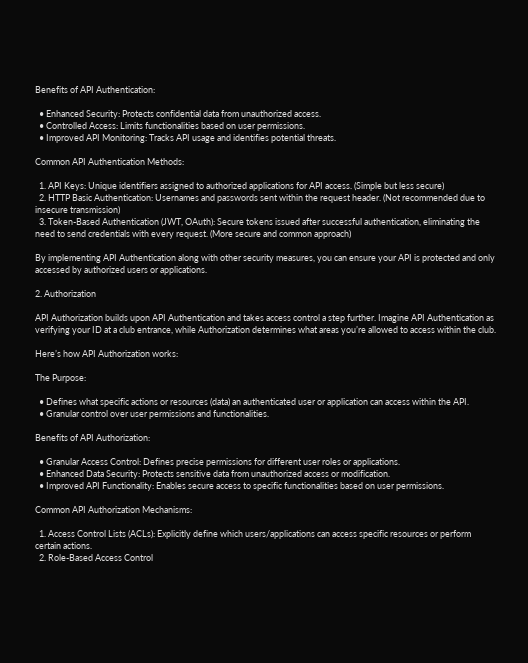Benefits of API Authentication:

  • Enhanced Security: Protects confidential data from unauthorized access.
  • Controlled Access: Limits functionalities based on user permissions.
  • Improved API Monitoring: Tracks API usage and identifies potential threats.

Common API Authentication Methods:

  1. API Keys: Unique identifiers assigned to authorized applications for API access. (Simple but less secure)
  2. HTTP Basic Authentication: Usernames and passwords sent within the request header. (Not recommended due to insecure transmission)
  3. Token-Based Authentication (JWT, OAuth): Secure tokens issued after successful authentication, eliminating the need to send credentials with every request. (More secure and common approach)

By implementing API Authentication along with other security measures, you can ensure your API is protected and only accessed by authorized users or applications.

2. Authorization

API Authorization builds upon API Authentication and takes access control a step further. Imagine API Authentication as verifying your ID at a club entrance, while Authorization determines what areas you’re allowed to access within the club.

Here’s how API Authorization works:

The Purpose:

  • Defines what specific actions or resources (data) an authenticated user or application can access within the API.
  • Granular control over user permissions and functionalities.

Benefits of API Authorization:

  • Granular Access Control: Defines precise permissions for different user roles or applications.
  • Enhanced Data Security: Protects sensitive data from unauthorized access or modification.
  • Improved API Functionality: Enables secure access to specific functionalities based on user permissions.

Common API Authorization Mechanisms:

  1. Access Control Lists (ACLs): Explicitly define which users/applications can access specific resources or perform certain actions.
  2. Role-Based Access Control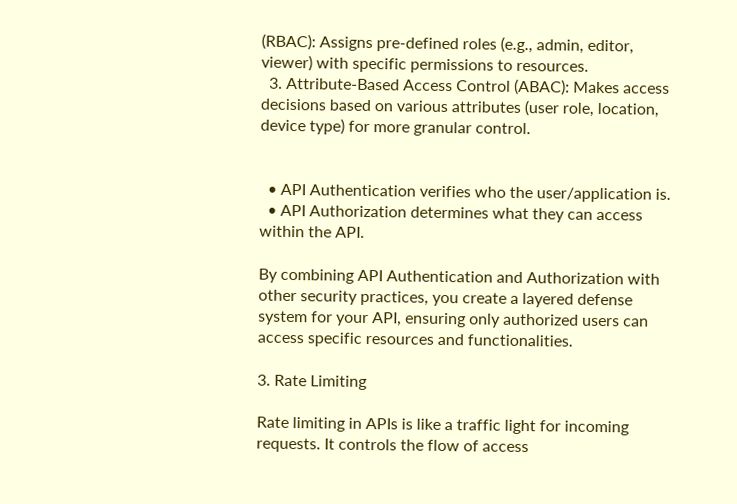(RBAC): Assigns pre-defined roles (e.g., admin, editor, viewer) with specific permissions to resources.
  3. Attribute-Based Access Control (ABAC): Makes access decisions based on various attributes (user role, location, device type) for more granular control.


  • API Authentication verifies who the user/application is.
  • API Authorization determines what they can access within the API.

By combining API Authentication and Authorization with other security practices, you create a layered defense system for your API, ensuring only authorized users can access specific resources and functionalities.

3. Rate Limiting

Rate limiting in APIs is like a traffic light for incoming requests. It controls the flow of access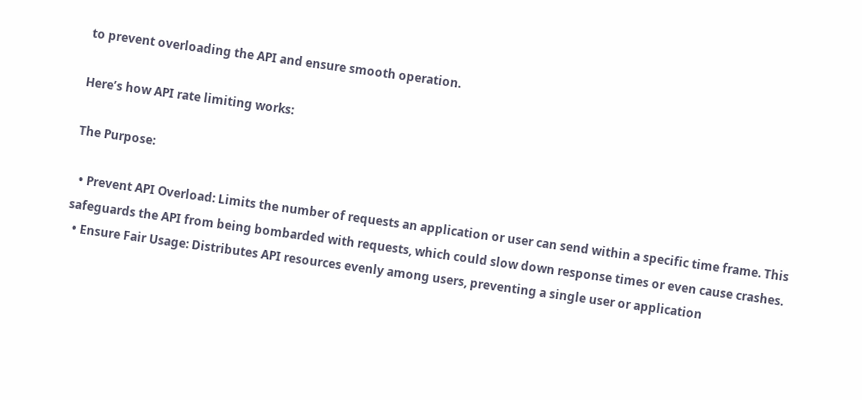to prevent overloading the API and ensure smooth operation.

Here’s how API rate limiting works:

The Purpose:

  • Prevent API Overload: Limits the number of requests an application or user can send within a specific time frame. This safeguards the API from being bombarded with requests, which could slow down response times or even cause crashes.
  • Ensure Fair Usage: Distributes API resources evenly among users, preventing a single user or application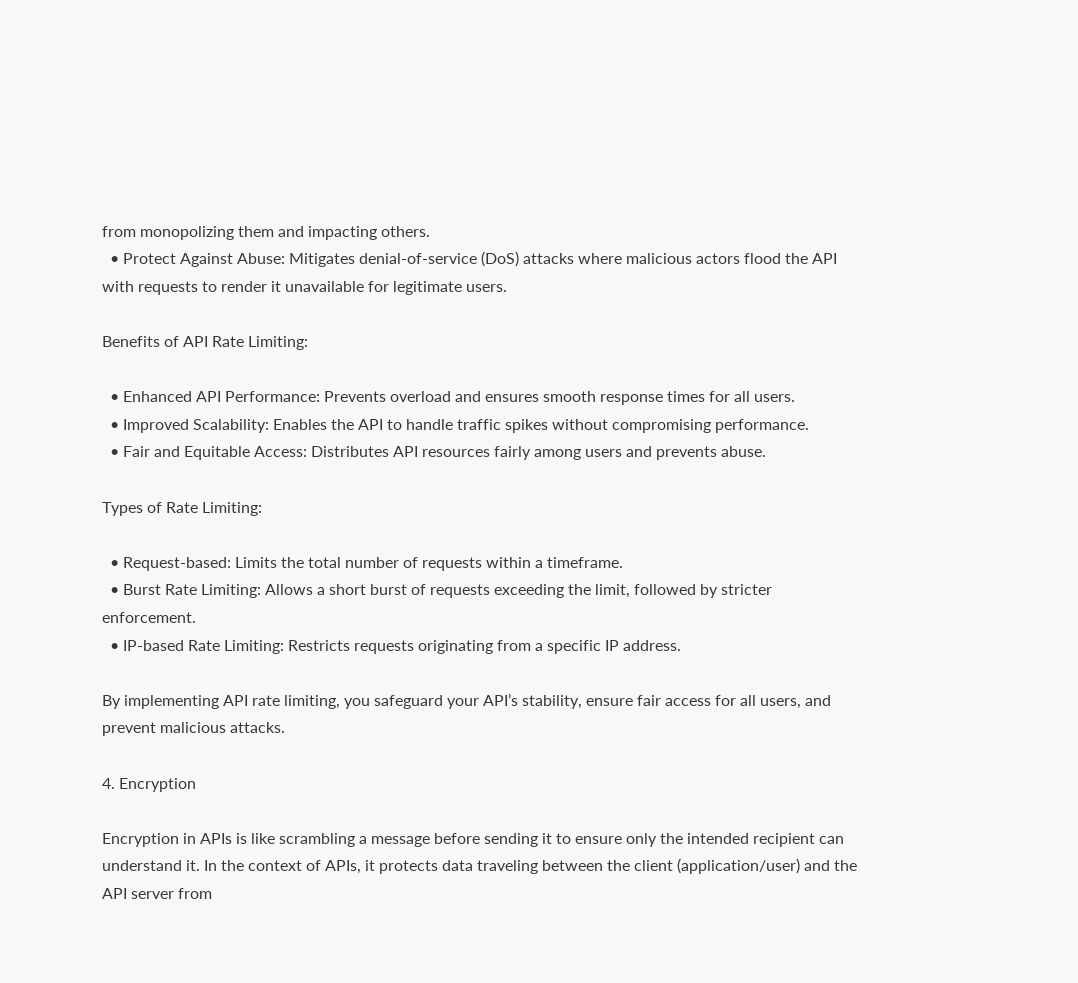from monopolizing them and impacting others.
  • Protect Against Abuse: Mitigates denial-of-service (DoS) attacks where malicious actors flood the API with requests to render it unavailable for legitimate users.

Benefits of API Rate Limiting:

  • Enhanced API Performance: Prevents overload and ensures smooth response times for all users.
  • Improved Scalability: Enables the API to handle traffic spikes without compromising performance.
  • Fair and Equitable Access: Distributes API resources fairly among users and prevents abuse.

Types of Rate Limiting:

  • Request-based: Limits the total number of requests within a timeframe.
  • Burst Rate Limiting: Allows a short burst of requests exceeding the limit, followed by stricter enforcement.
  • IP-based Rate Limiting: Restricts requests originating from a specific IP address.

By implementing API rate limiting, you safeguard your API’s stability, ensure fair access for all users, and prevent malicious attacks.

4. Encryption

Encryption in APIs is like scrambling a message before sending it to ensure only the intended recipient can understand it. In the context of APIs, it protects data traveling between the client (application/user) and the API server from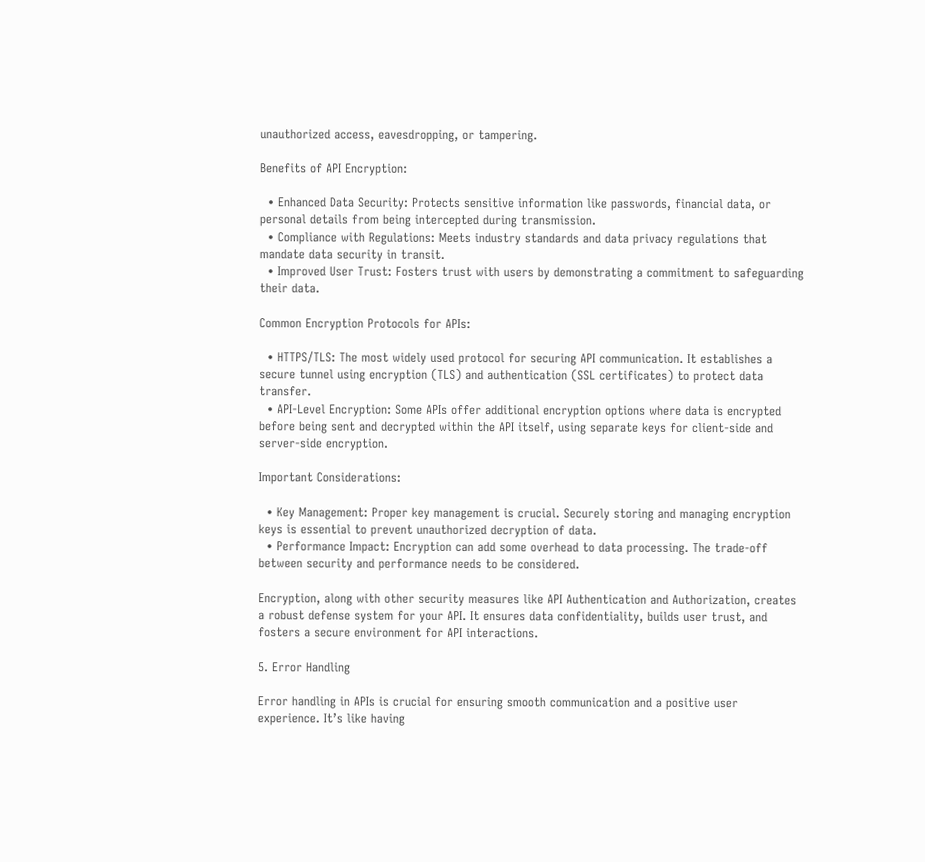unauthorized access, eavesdropping, or tampering.

Benefits of API Encryption:

  • Enhanced Data Security: Protects sensitive information like passwords, financial data, or personal details from being intercepted during transmission.
  • Compliance with Regulations: Meets industry standards and data privacy regulations that mandate data security in transit.
  • Improved User Trust: Fosters trust with users by demonstrating a commitment to safeguarding their data.

Common Encryption Protocols for APIs:

  • HTTPS/TLS: The most widely used protocol for securing API communication. It establishes a secure tunnel using encryption (TLS) and authentication (SSL certificates) to protect data transfer.
  • API-Level Encryption: Some APIs offer additional encryption options where data is encrypted before being sent and decrypted within the API itself, using separate keys for client-side and server-side encryption.

Important Considerations:

  • Key Management: Proper key management is crucial. Securely storing and managing encryption keys is essential to prevent unauthorized decryption of data.
  • Performance Impact: Encryption can add some overhead to data processing. The trade-off between security and performance needs to be considered.

Encryption, along with other security measures like API Authentication and Authorization, creates a robust defense system for your API. It ensures data confidentiality, builds user trust, and fosters a secure environment for API interactions.

5. Error Handling

Error handling in APIs is crucial for ensuring smooth communication and a positive user experience. It’s like having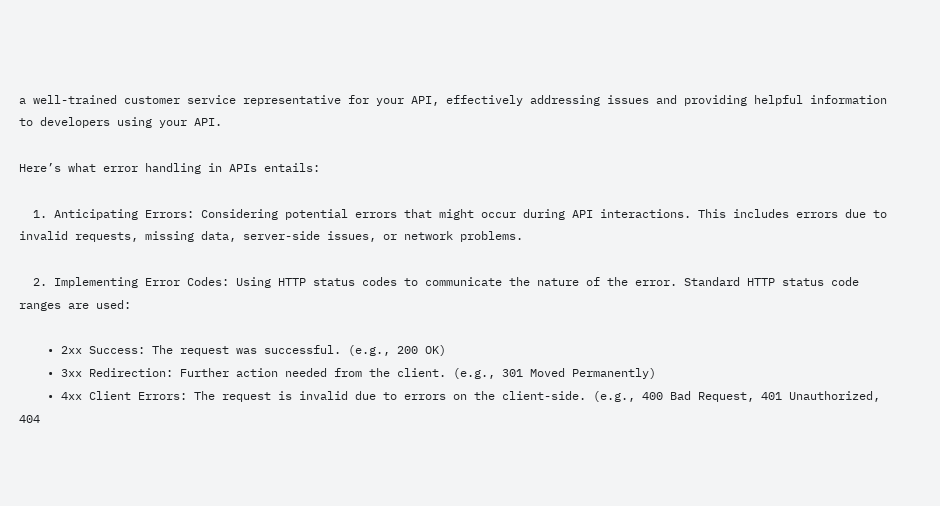a well-trained customer service representative for your API, effectively addressing issues and providing helpful information to developers using your API.

Here’s what error handling in APIs entails:

  1. Anticipating Errors: Considering potential errors that might occur during API interactions. This includes errors due to invalid requests, missing data, server-side issues, or network problems.

  2. Implementing Error Codes: Using HTTP status codes to communicate the nature of the error. Standard HTTP status code ranges are used:

    • 2xx Success: The request was successful. (e.g., 200 OK)
    • 3xx Redirection: Further action needed from the client. (e.g., 301 Moved Permanently)
    • 4xx Client Errors: The request is invalid due to errors on the client-side. (e.g., 400 Bad Request, 401 Unauthorized, 404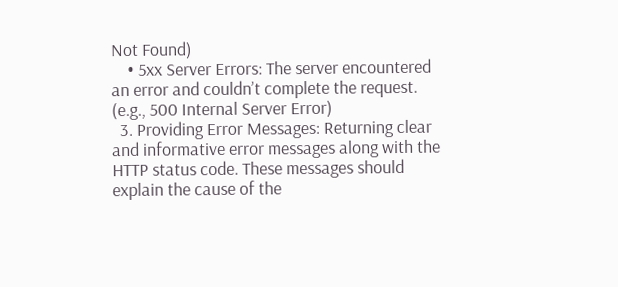Not Found)
    • 5xx Server Errors: The server encountered an error and couldn’t complete the request. (e.g., 500 Internal Server Error)
  3. Providing Error Messages: Returning clear and informative error messages along with the HTTP status code. These messages should explain the cause of the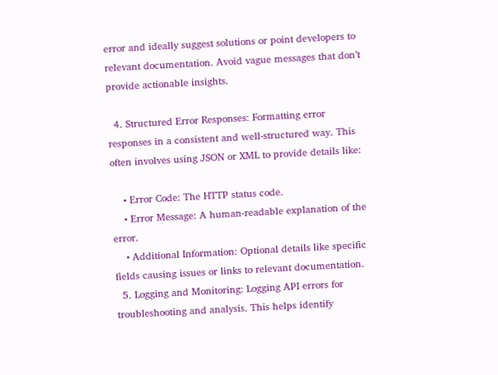error and ideally suggest solutions or point developers to relevant documentation. Avoid vague messages that don’t provide actionable insights.

  4. Structured Error Responses: Formatting error responses in a consistent and well-structured way. This often involves using JSON or XML to provide details like:

    • Error Code: The HTTP status code.
    • Error Message: A human-readable explanation of the error.
    • Additional Information: Optional details like specific fields causing issues or links to relevant documentation.
  5. Logging and Monitoring: Logging API errors for troubleshooting and analysis. This helps identify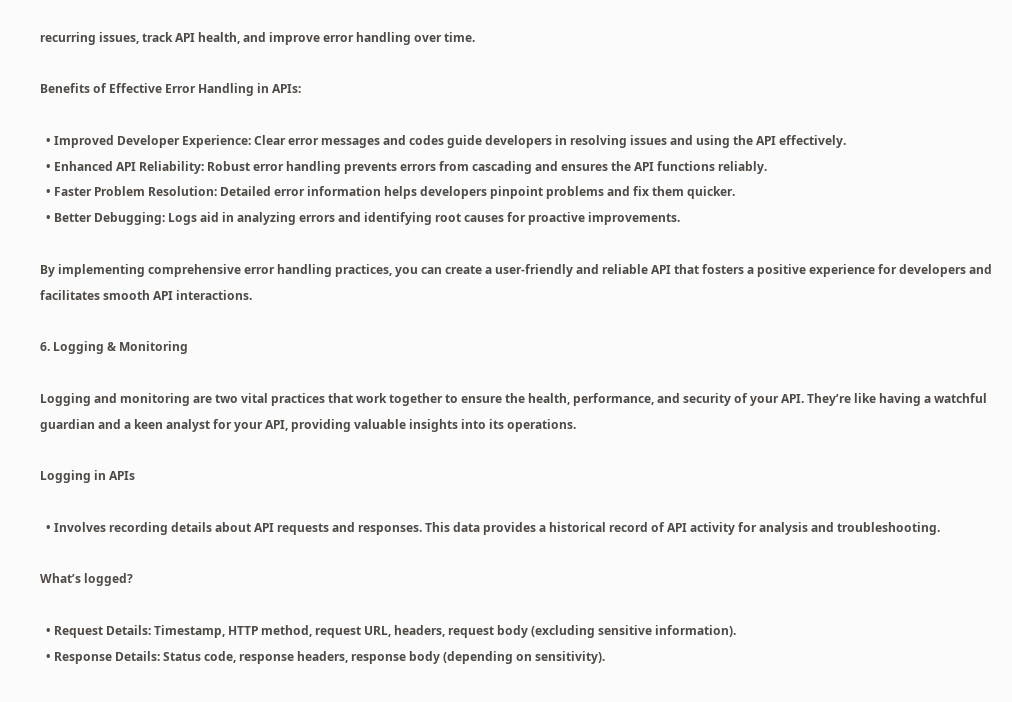recurring issues, track API health, and improve error handling over time.

Benefits of Effective Error Handling in APIs:

  • Improved Developer Experience: Clear error messages and codes guide developers in resolving issues and using the API effectively.
  • Enhanced API Reliability: Robust error handling prevents errors from cascading and ensures the API functions reliably.
  • Faster Problem Resolution: Detailed error information helps developers pinpoint problems and fix them quicker.
  • Better Debugging: Logs aid in analyzing errors and identifying root causes for proactive improvements.

By implementing comprehensive error handling practices, you can create a user-friendly and reliable API that fosters a positive experience for developers and facilitates smooth API interactions.

6. Logging & Monitoring

Logging and monitoring are two vital practices that work together to ensure the health, performance, and security of your API. They’re like having a watchful guardian and a keen analyst for your API, providing valuable insights into its operations.

Logging in APIs

  • Involves recording details about API requests and responses. This data provides a historical record of API activity for analysis and troubleshooting.

What’s logged?

  • Request Details: Timestamp, HTTP method, request URL, headers, request body (excluding sensitive information).
  • Response Details: Status code, response headers, response body (depending on sensitivity).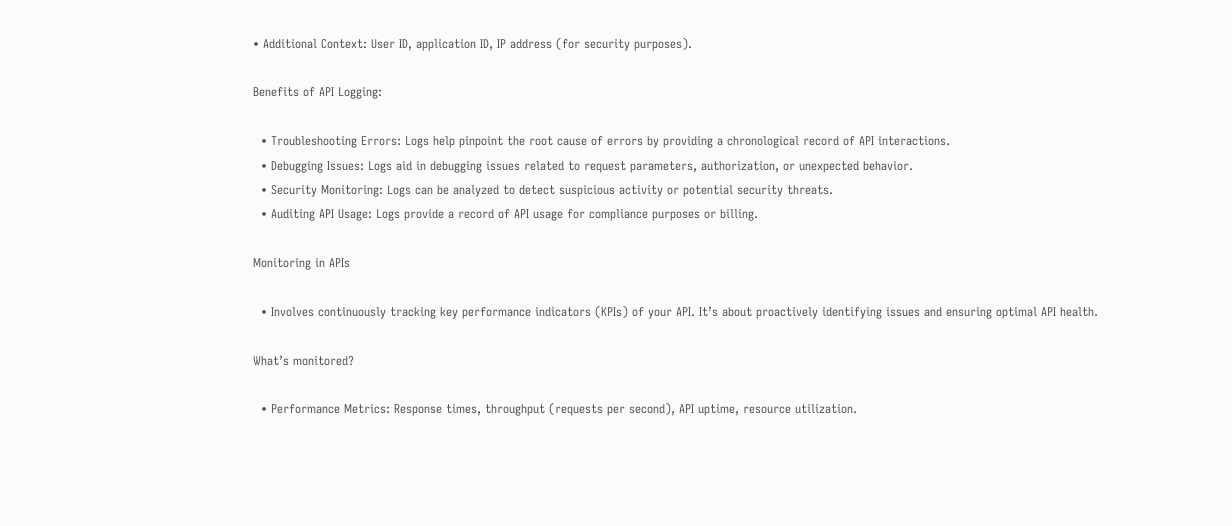• Additional Context: User ID, application ID, IP address (for security purposes).

Benefits of API Logging:

  • Troubleshooting Errors: Logs help pinpoint the root cause of errors by providing a chronological record of API interactions.
  • Debugging Issues: Logs aid in debugging issues related to request parameters, authorization, or unexpected behavior.
  • Security Monitoring: Logs can be analyzed to detect suspicious activity or potential security threats.
  • Auditing API Usage: Logs provide a record of API usage for compliance purposes or billing.

Monitoring in APIs

  • Involves continuously tracking key performance indicators (KPIs) of your API. It’s about proactively identifying issues and ensuring optimal API health.

What’s monitored?

  • Performance Metrics: Response times, throughput (requests per second), API uptime, resource utilization.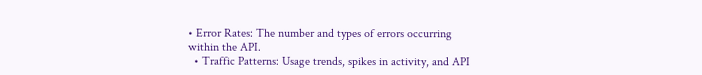• Error Rates: The number and types of errors occurring within the API.
  • Traffic Patterns: Usage trends, spikes in activity, and API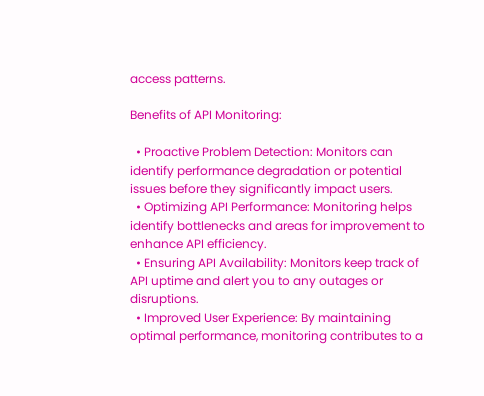access patterns.

Benefits of API Monitoring:

  • Proactive Problem Detection: Monitors can identify performance degradation or potential issues before they significantly impact users.
  • Optimizing API Performance: Monitoring helps identify bottlenecks and areas for improvement to enhance API efficiency.
  • Ensuring API Availability: Monitors keep track of API uptime and alert you to any outages or disruptions.
  • Improved User Experience: By maintaining optimal performance, monitoring contributes to a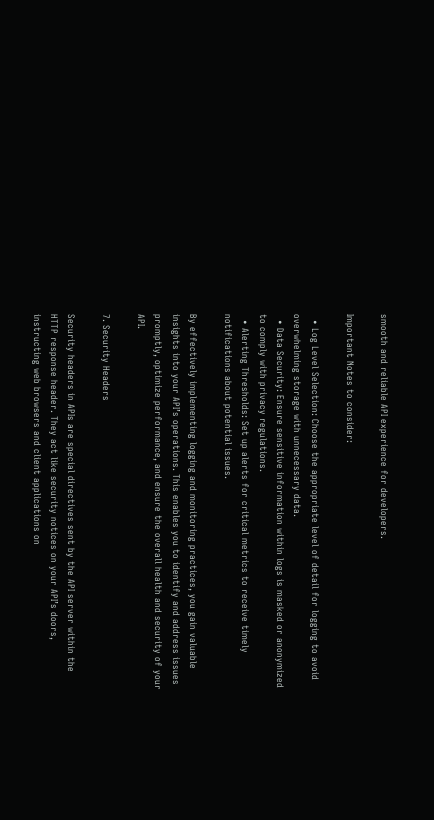smooth and reliable API experience for developers.

Important Notes to consider:

  • Log Level Selection: Choose the appropriate level of detail for logging to avoid overwhelming storage with unnecessary data.
  • Data Security: Ensure sensitive information within logs is masked or anonymized to comply with privacy regulations.
  • Alerting Thresholds: Set up alerts for critical metrics to receive timely notifications about potential issues.

By effectively implementing logging and monitoring practices, you gain valuable insights into your API’s operations. This enables you to identify and address issues promptly, optimize performance, and ensure the overall health and security of your API.

7. Security Headers

Security headers in APIs are special directives sent by the API server within the HTTP response header. They act like security notices on your API’s doors, instructing web browsers and client applications on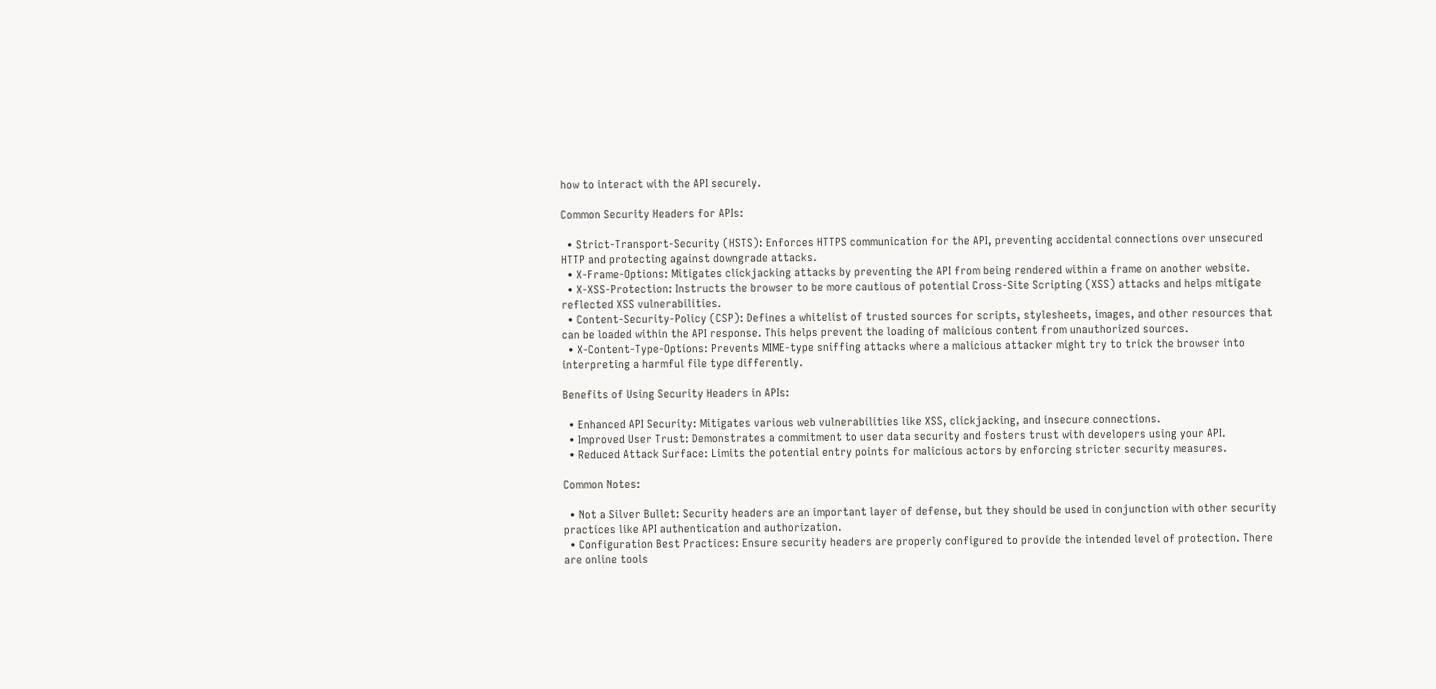how to interact with the API securely.

Common Security Headers for APIs:

  • Strict-Transport-Security (HSTS): Enforces HTTPS communication for the API, preventing accidental connections over unsecured HTTP and protecting against downgrade attacks.
  • X-Frame-Options: Mitigates clickjacking attacks by preventing the API from being rendered within a frame on another website.
  • X-XSS-Protection: Instructs the browser to be more cautious of potential Cross-Site Scripting (XSS) attacks and helps mitigate reflected XSS vulnerabilities.
  • Content-Security-Policy (CSP): Defines a whitelist of trusted sources for scripts, stylesheets, images, and other resources that can be loaded within the API response. This helps prevent the loading of malicious content from unauthorized sources.
  • X-Content-Type-Options: Prevents MIME-type sniffing attacks where a malicious attacker might try to trick the browser into interpreting a harmful file type differently.

Benefits of Using Security Headers in APIs:

  • Enhanced API Security: Mitigates various web vulnerabilities like XSS, clickjacking, and insecure connections.
  • Improved User Trust: Demonstrates a commitment to user data security and fosters trust with developers using your API.
  • Reduced Attack Surface: Limits the potential entry points for malicious actors by enforcing stricter security measures.

Common Notes:

  • Not a Silver Bullet: Security headers are an important layer of defense, but they should be used in conjunction with other security practices like API authentication and authorization.
  • Configuration Best Practices: Ensure security headers are properly configured to provide the intended level of protection. There are online tools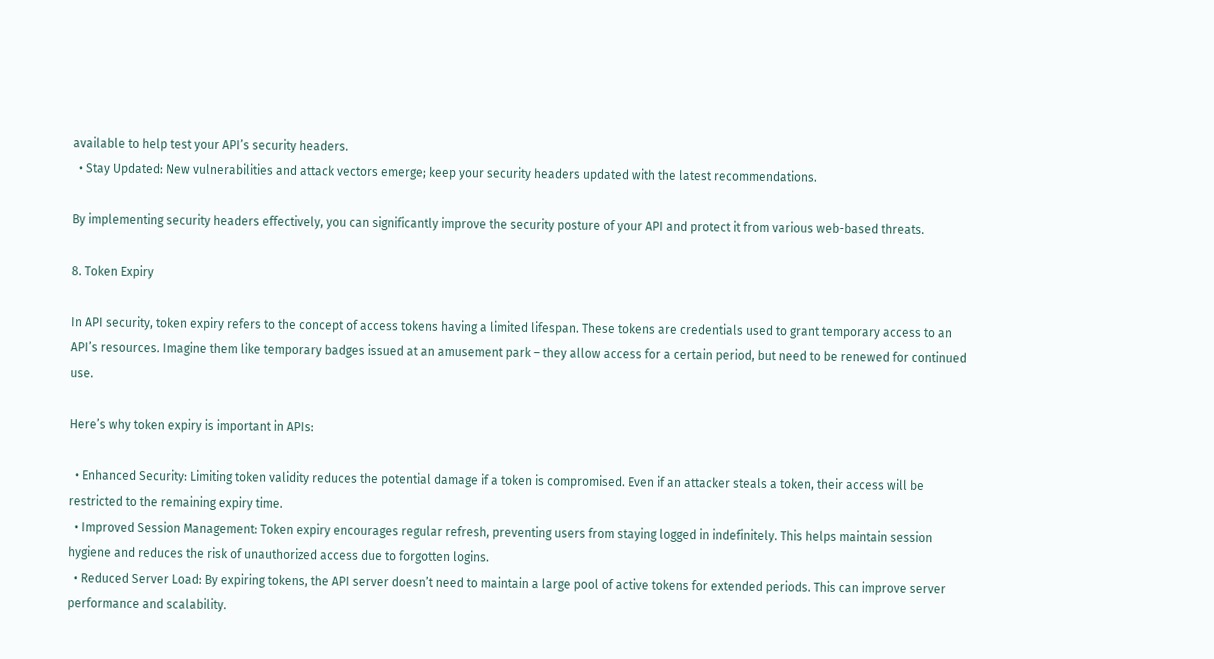available to help test your API’s security headers.
  • Stay Updated: New vulnerabilities and attack vectors emerge; keep your security headers updated with the latest recommendations.

By implementing security headers effectively, you can significantly improve the security posture of your API and protect it from various web-based threats.

8. Token Expiry

In API security, token expiry refers to the concept of access tokens having a limited lifespan. These tokens are credentials used to grant temporary access to an API’s resources. Imagine them like temporary badges issued at an amusement park – they allow access for a certain period, but need to be renewed for continued use.

Here’s why token expiry is important in APIs:

  • Enhanced Security: Limiting token validity reduces the potential damage if a token is compromised. Even if an attacker steals a token, their access will be restricted to the remaining expiry time.
  • Improved Session Management: Token expiry encourages regular refresh, preventing users from staying logged in indefinitely. This helps maintain session hygiene and reduces the risk of unauthorized access due to forgotten logins.
  • Reduced Server Load: By expiring tokens, the API server doesn’t need to maintain a large pool of active tokens for extended periods. This can improve server performance and scalability.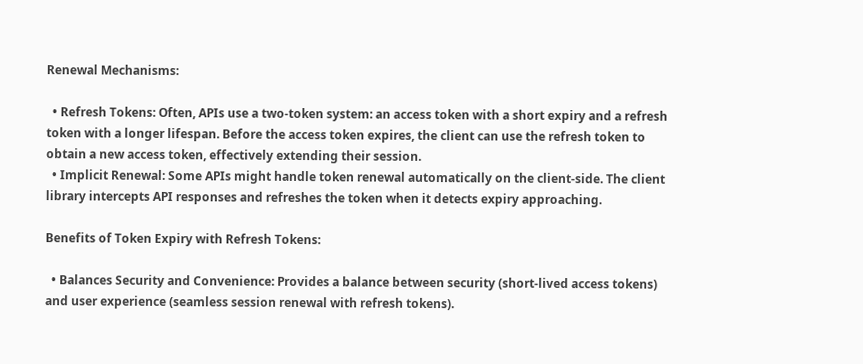Renewal Mechanisms:

  • Refresh Tokens: Often, APIs use a two-token system: an access token with a short expiry and a refresh token with a longer lifespan. Before the access token expires, the client can use the refresh token to obtain a new access token, effectively extending their session.
  • Implicit Renewal: Some APIs might handle token renewal automatically on the client-side. The client library intercepts API responses and refreshes the token when it detects expiry approaching.

Benefits of Token Expiry with Refresh Tokens:

  • Balances Security and Convenience: Provides a balance between security (short-lived access tokens) and user experience (seamless session renewal with refresh tokens).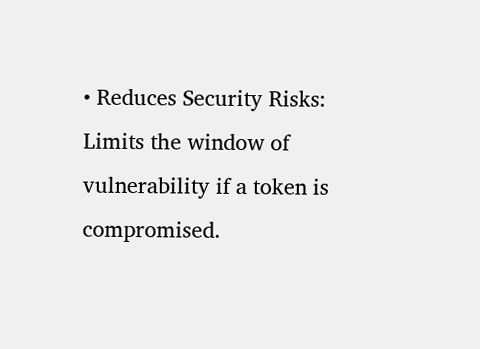• Reduces Security Risks: Limits the window of vulnerability if a token is compromised.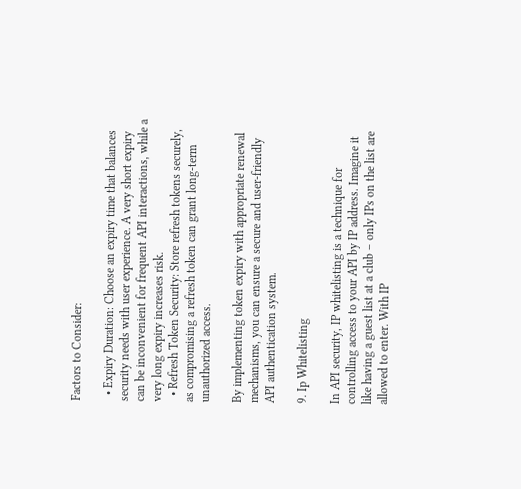Factors to Consider:

  • Expiry Duration: Choose an expiry time that balances security needs with user experience. A very short expiry can be inconvenient for frequent API interactions, while a very long expiry increases risk.
  • Refresh Token Security: Store refresh tokens securely, as compromising a refresh token can grant long-term unauthorized access.

By implementing token expiry with appropriate renewal mechanisms, you can ensure a secure and user-friendly API authentication system.

9. Ip Whitelisting

In API security, IP whitelisting is a technique for controlling access to your API by IP address. Imagine it like having a guest list at a club – only IPs on the list are allowed to enter. With IP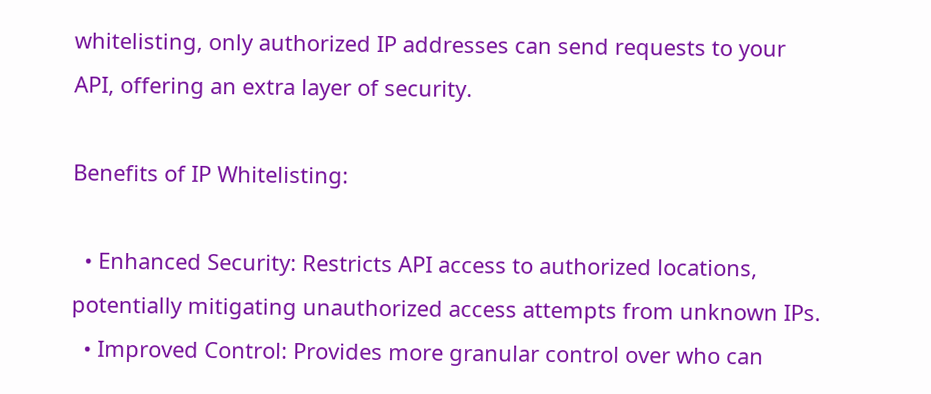whitelisting, only authorized IP addresses can send requests to your API, offering an extra layer of security.

Benefits of IP Whitelisting:

  • Enhanced Security: Restricts API access to authorized locations, potentially mitigating unauthorized access attempts from unknown IPs.
  • Improved Control: Provides more granular control over who can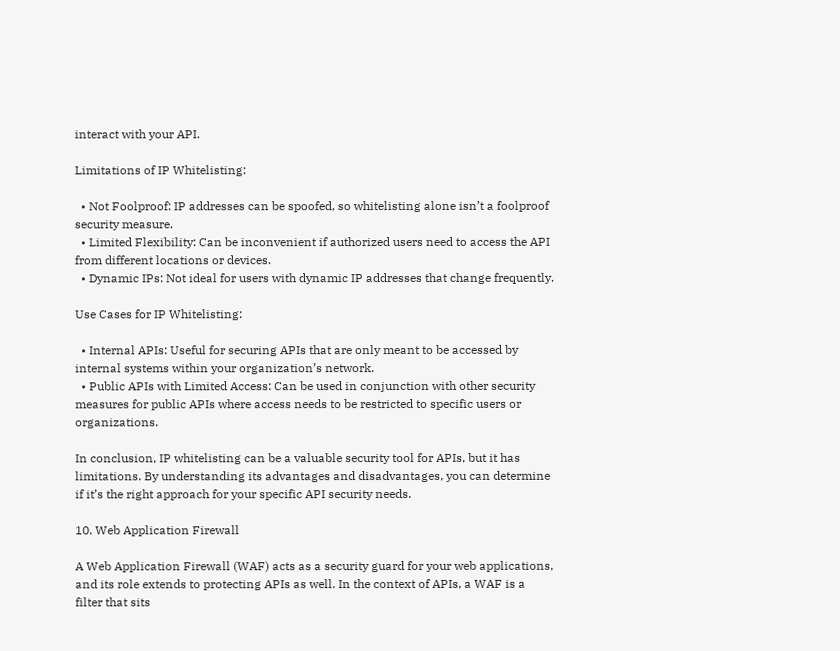interact with your API.

Limitations of IP Whitelisting:

  • Not Foolproof: IP addresses can be spoofed, so whitelisting alone isn’t a foolproof security measure.
  • Limited Flexibility: Can be inconvenient if authorized users need to access the API from different locations or devices.
  • Dynamic IPs: Not ideal for users with dynamic IP addresses that change frequently.

Use Cases for IP Whitelisting:

  • Internal APIs: Useful for securing APIs that are only meant to be accessed by internal systems within your organization’s network.
  • Public APIs with Limited Access: Can be used in conjunction with other security measures for public APIs where access needs to be restricted to specific users or organizations.

In conclusion, IP whitelisting can be a valuable security tool for APIs, but it has limitations. By understanding its advantages and disadvantages, you can determine if it’s the right approach for your specific API security needs.

10. Web Application Firewall

A Web Application Firewall (WAF) acts as a security guard for your web applications, and its role extends to protecting APIs as well. In the context of APIs, a WAF is a filter that sits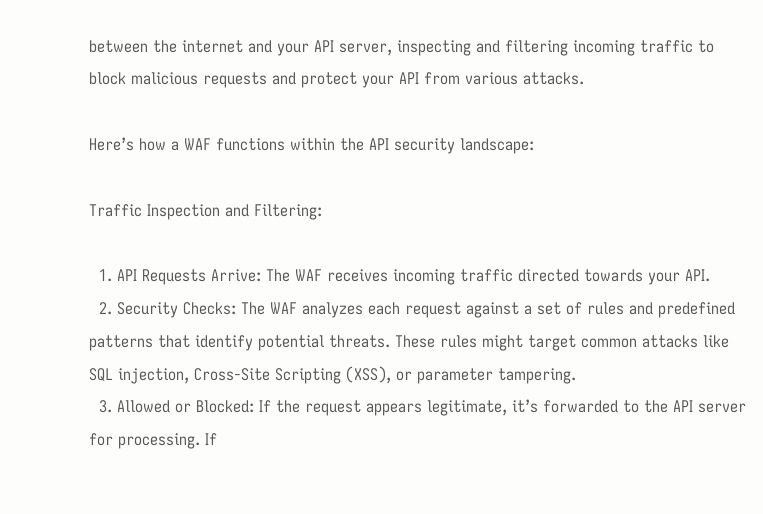between the internet and your API server, inspecting and filtering incoming traffic to block malicious requests and protect your API from various attacks.

Here’s how a WAF functions within the API security landscape:

Traffic Inspection and Filtering:

  1. API Requests Arrive: The WAF receives incoming traffic directed towards your API.
  2. Security Checks: The WAF analyzes each request against a set of rules and predefined patterns that identify potential threats. These rules might target common attacks like SQL injection, Cross-Site Scripting (XSS), or parameter tampering.
  3. Allowed or Blocked: If the request appears legitimate, it’s forwarded to the API server for processing. If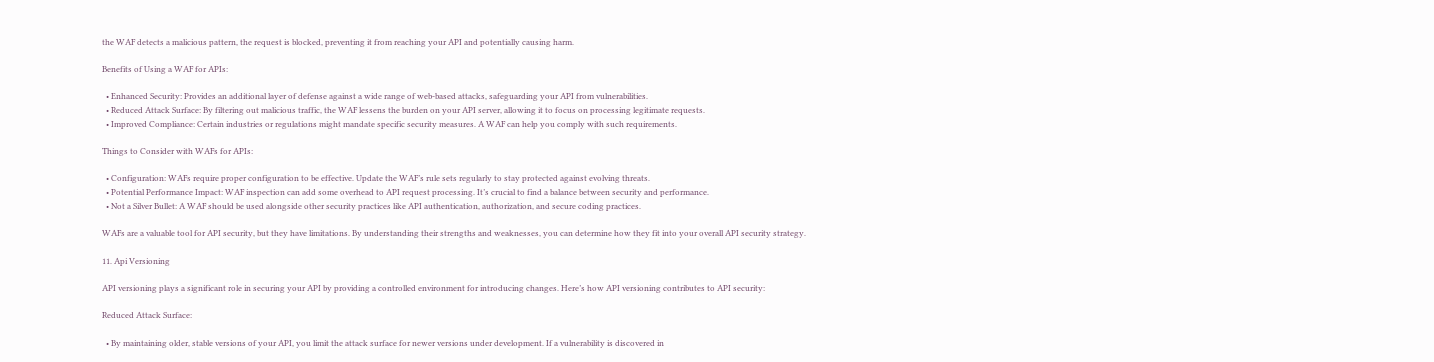the WAF detects a malicious pattern, the request is blocked, preventing it from reaching your API and potentially causing harm.

Benefits of Using a WAF for APIs:

  • Enhanced Security: Provides an additional layer of defense against a wide range of web-based attacks, safeguarding your API from vulnerabilities.
  • Reduced Attack Surface: By filtering out malicious traffic, the WAF lessens the burden on your API server, allowing it to focus on processing legitimate requests.
  • Improved Compliance: Certain industries or regulations might mandate specific security measures. A WAF can help you comply with such requirements.

Things to Consider with WAFs for APIs:

  • Configuration: WAFs require proper configuration to be effective. Update the WAF’s rule sets regularly to stay protected against evolving threats.
  • Potential Performance Impact: WAF inspection can add some overhead to API request processing. It’s crucial to find a balance between security and performance.
  • Not a Silver Bullet: A WAF should be used alongside other security practices like API authentication, authorization, and secure coding practices.

WAFs are a valuable tool for API security, but they have limitations. By understanding their strengths and weaknesses, you can determine how they fit into your overall API security strategy.

11. Api Versioning

API versioning plays a significant role in securing your API by providing a controlled environment for introducing changes. Here’s how API versioning contributes to API security:

Reduced Attack Surface:

  • By maintaining older, stable versions of your API, you limit the attack surface for newer versions under development. If a vulnerability is discovered in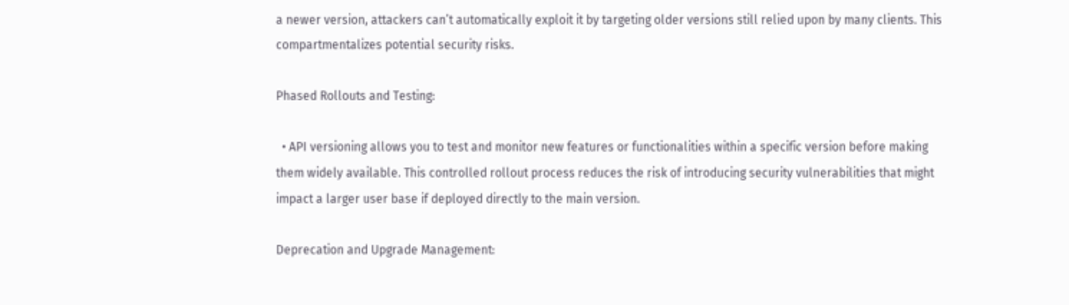a newer version, attackers can’t automatically exploit it by targeting older versions still relied upon by many clients. This compartmentalizes potential security risks.

Phased Rollouts and Testing:

  • API versioning allows you to test and monitor new features or functionalities within a specific version before making them widely available. This controlled rollout process reduces the risk of introducing security vulnerabilities that might impact a larger user base if deployed directly to the main version.

Deprecation and Upgrade Management: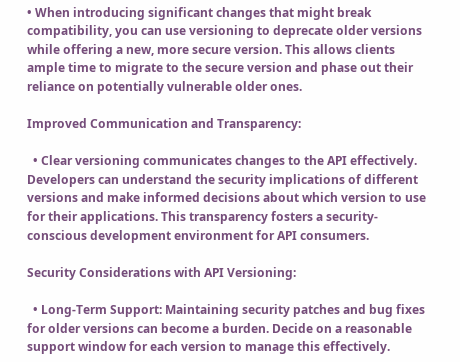• When introducing significant changes that might break compatibility, you can use versioning to deprecate older versions while offering a new, more secure version. This allows clients ample time to migrate to the secure version and phase out their reliance on potentially vulnerable older ones.

Improved Communication and Transparency:

  • Clear versioning communicates changes to the API effectively. Developers can understand the security implications of different versions and make informed decisions about which version to use for their applications. This transparency fosters a security-conscious development environment for API consumers.

Security Considerations with API Versioning:

  • Long-Term Support: Maintaining security patches and bug fixes for older versions can become a burden. Decide on a reasonable support window for each version to manage this effectively.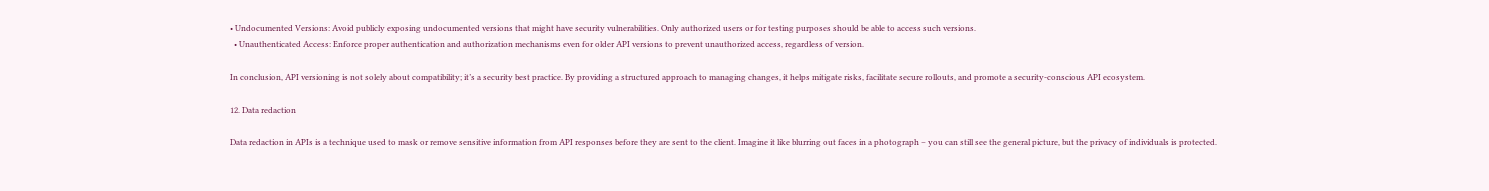• Undocumented Versions: Avoid publicly exposing undocumented versions that might have security vulnerabilities. Only authorized users or for testing purposes should be able to access such versions.
  • Unauthenticated Access: Enforce proper authentication and authorization mechanisms even for older API versions to prevent unauthorized access, regardless of version.

In conclusion, API versioning is not solely about compatibility; it’s a security best practice. By providing a structured approach to managing changes, it helps mitigate risks, facilitate secure rollouts, and promote a security-conscious API ecosystem.

12. Data redaction

Data redaction in APIs is a technique used to mask or remove sensitive information from API responses before they are sent to the client. Imagine it like blurring out faces in a photograph – you can still see the general picture, but the privacy of individuals is protected.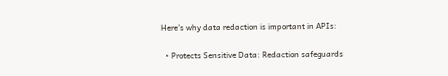Here’s why data redaction is important in APIs:

  • Protects Sensitive Data: Redaction safeguards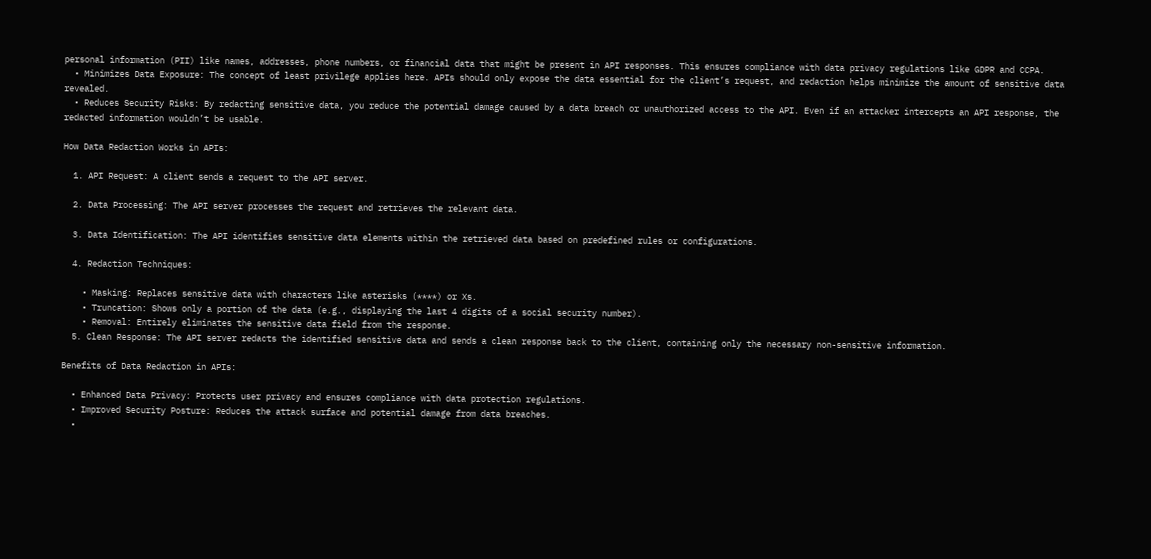personal information (PII) like names, addresses, phone numbers, or financial data that might be present in API responses. This ensures compliance with data privacy regulations like GDPR and CCPA.
  • Minimizes Data Exposure: The concept of least privilege applies here. APIs should only expose the data essential for the client’s request, and redaction helps minimize the amount of sensitive data revealed.
  • Reduces Security Risks: By redacting sensitive data, you reduce the potential damage caused by a data breach or unauthorized access to the API. Even if an attacker intercepts an API response, the redacted information wouldn’t be usable.

How Data Redaction Works in APIs:

  1. API Request: A client sends a request to the API server.

  2. Data Processing: The API server processes the request and retrieves the relevant data.

  3. Data Identification: The API identifies sensitive data elements within the retrieved data based on predefined rules or configurations.

  4. Redaction Techniques:

    • Masking: Replaces sensitive data with characters like asterisks (****) or Xs.
    • Truncation: Shows only a portion of the data (e.g., displaying the last 4 digits of a social security number).
    • Removal: Entirely eliminates the sensitive data field from the response.
  5. Clean Response: The API server redacts the identified sensitive data and sends a clean response back to the client, containing only the necessary non-sensitive information.

Benefits of Data Redaction in APIs:

  • Enhanced Data Privacy: Protects user privacy and ensures compliance with data protection regulations.
  • Improved Security Posture: Reduces the attack surface and potential damage from data breaches.
  •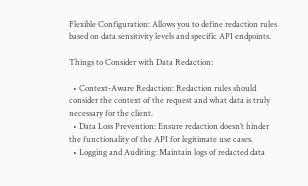Flexible Configuration: Allows you to define redaction rules based on data sensitivity levels and specific API endpoints.

Things to Consider with Data Redaction:

  • Context-Aware Redaction: Redaction rules should consider the context of the request and what data is truly necessary for the client.
  • Data Loss Prevention: Ensure redaction doesn’t hinder the functionality of the API for legitimate use cases.
  • Logging and Auditing: Maintain logs of redacted data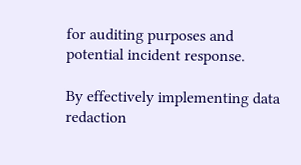for auditing purposes and potential incident response.

By effectively implementing data redaction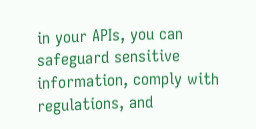in your APIs, you can safeguard sensitive information, comply with regulations, and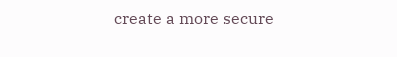create a more secure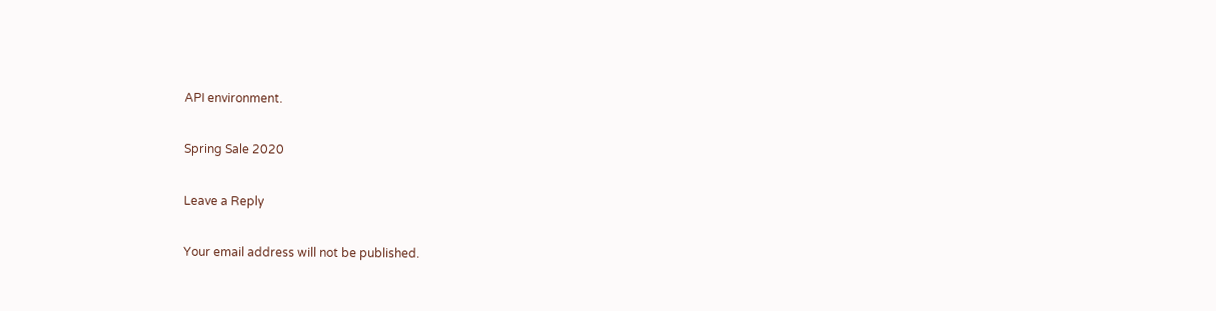API environment.

Spring Sale 2020

Leave a Reply

Your email address will not be published.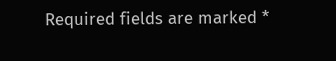Required fields are marked *